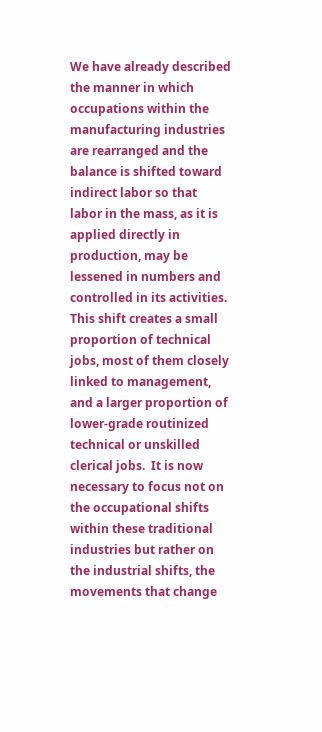We have already described the manner in which occupations within the manufacturing industries are rearranged and the balance is shifted toward indirect labor so that labor in the mass, as it is applied directly in production, may be lessened in numbers and controlled in its activities.  This shift creates a small proportion of technical jobs, most of them closely linked to management, and a larger proportion of lower-grade routinized technical or unskilled clerical jobs.  It is now necessary to focus not on the occupational shifts within these traditional industries but rather on the industrial shifts, the movements that change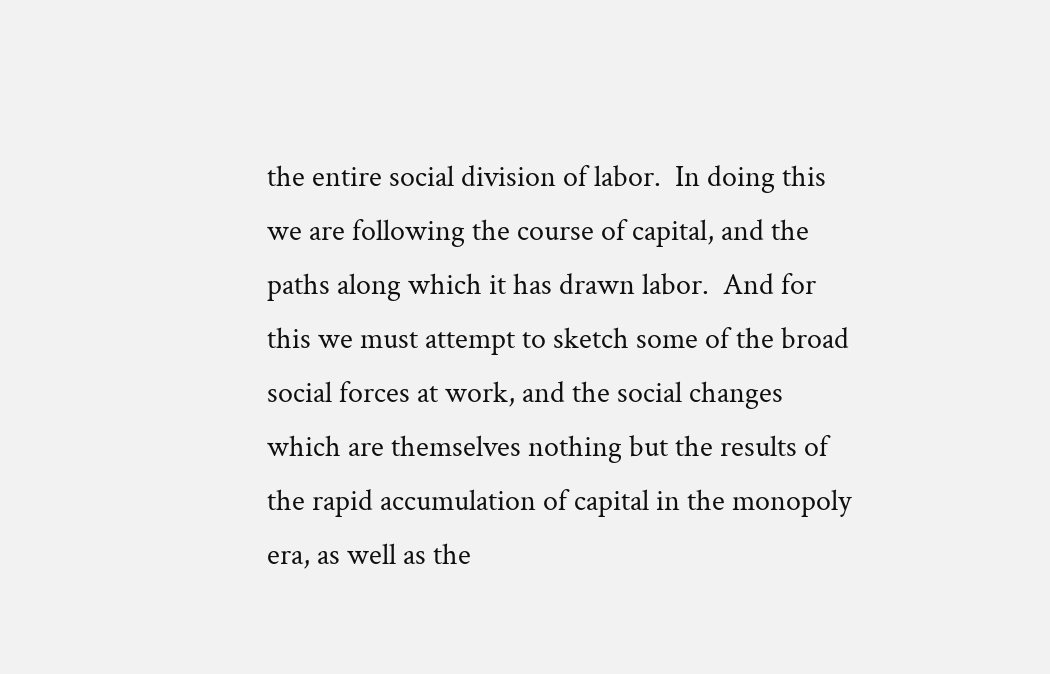the entire social division of labor.  In doing this we are following the course of capital, and the paths along which it has drawn labor.  And for this we must attempt to sketch some of the broad social forces at work, and the social changes which are themselves nothing but the results of the rapid accumulation of capital in the monopoly era, as well as the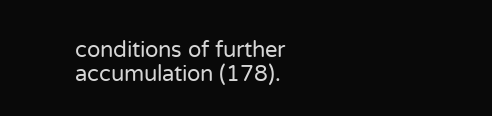conditions of further accumulation (178).